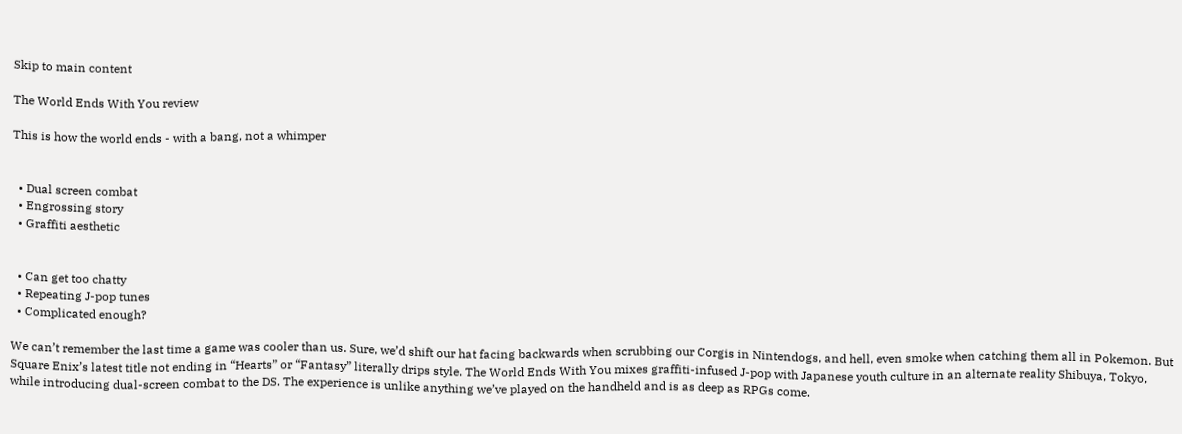Skip to main content

The World Ends With You review

This is how the world ends - with a bang, not a whimper


  • Dual screen combat
  • Engrossing story
  • Graffiti aesthetic


  • Can get too chatty
  • Repeating J-pop tunes
  • Complicated enough?

We can’t remember the last time a game was cooler than us. Sure, we’d shift our hat facing backwards when scrubbing our Corgis in Nintendogs, and hell, even smoke when catching them all in Pokemon. But Square Enix’s latest title not ending in “Hearts” or “Fantasy” literally drips style. The World Ends With You mixes graffiti-infused J-pop with Japanese youth culture in an alternate reality Shibuya, Tokyo, while introducing dual-screen combat to the DS. The experience is unlike anything we’ve played on the handheld and is as deep as RPGs come.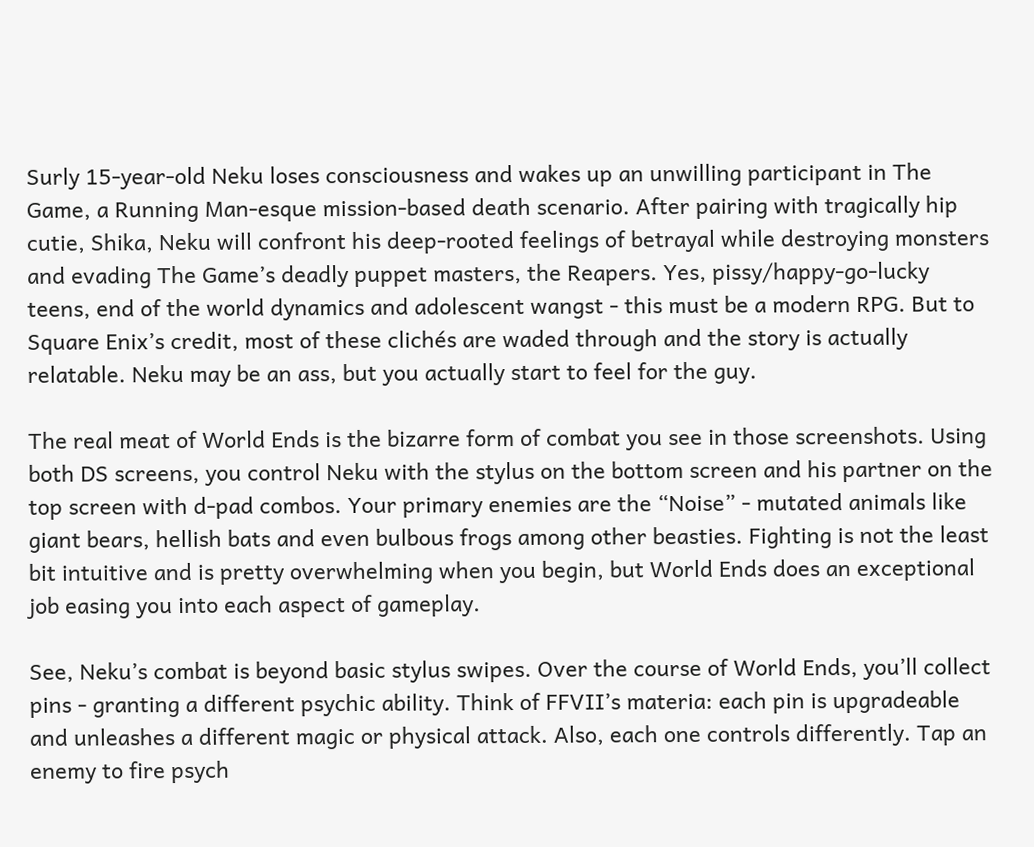Surly 15-year-old Neku loses consciousness and wakes up an unwilling participant in The Game, a Running Man-esque mission-based death scenario. After pairing with tragically hip cutie, Shika, Neku will confront his deep-rooted feelings of betrayal while destroying monsters and evading The Game’s deadly puppet masters, the Reapers. Yes, pissy/happy-go-lucky teens, end of the world dynamics and adolescent wangst - this must be a modern RPG. But to Square Enix’s credit, most of these clichés are waded through and the story is actually relatable. Neku may be an ass, but you actually start to feel for the guy.

The real meat of World Ends is the bizarre form of combat you see in those screenshots. Using both DS screens, you control Neku with the stylus on the bottom screen and his partner on the top screen with d-pad combos. Your primary enemies are the “Noise” - mutated animals like giant bears, hellish bats and even bulbous frogs among other beasties. Fighting is not the least bit intuitive and is pretty overwhelming when you begin, but World Ends does an exceptional job easing you into each aspect of gameplay.

See, Neku’s combat is beyond basic stylus swipes. Over the course of World Ends, you’ll collect pins - granting a different psychic ability. Think of FFVII’s materia: each pin is upgradeable and unleashes a different magic or physical attack. Also, each one controls differently. Tap an enemy to fire psych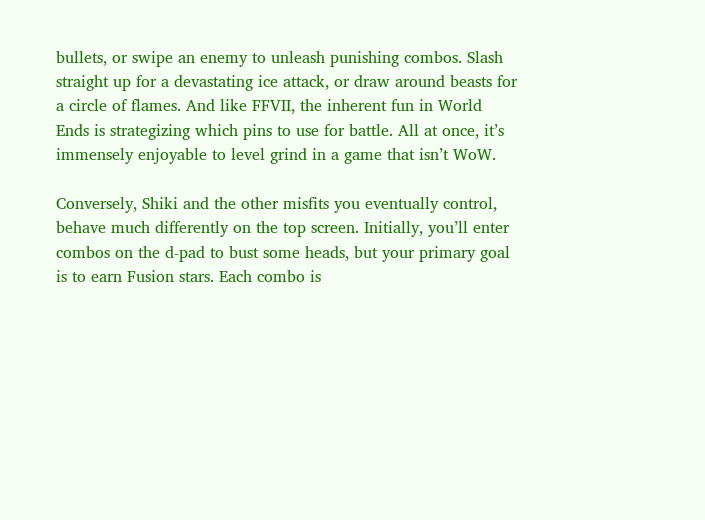bullets, or swipe an enemy to unleash punishing combos. Slash straight up for a devastating ice attack, or draw around beasts for a circle of flames. And like FFVII, the inherent fun in World Ends is strategizing which pins to use for battle. All at once, it’s immensely enjoyable to level grind in a game that isn’t WoW.

Conversely, Shiki and the other misfits you eventually control, behave much differently on the top screen. Initially, you’ll enter combos on the d-pad to bust some heads, but your primary goal is to earn Fusion stars. Each combo is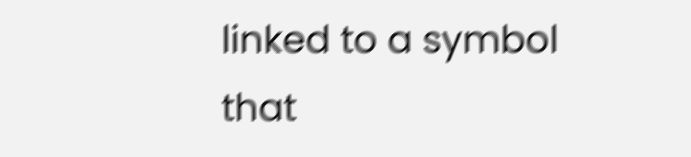linked to a symbol that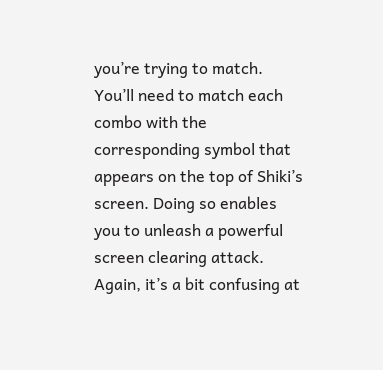you’re trying to match. You’ll need to match each combo with the corresponding symbol that appears on the top of Shiki’s screen. Doing so enables you to unleash a powerful screen clearing attack. Again, it’s a bit confusing at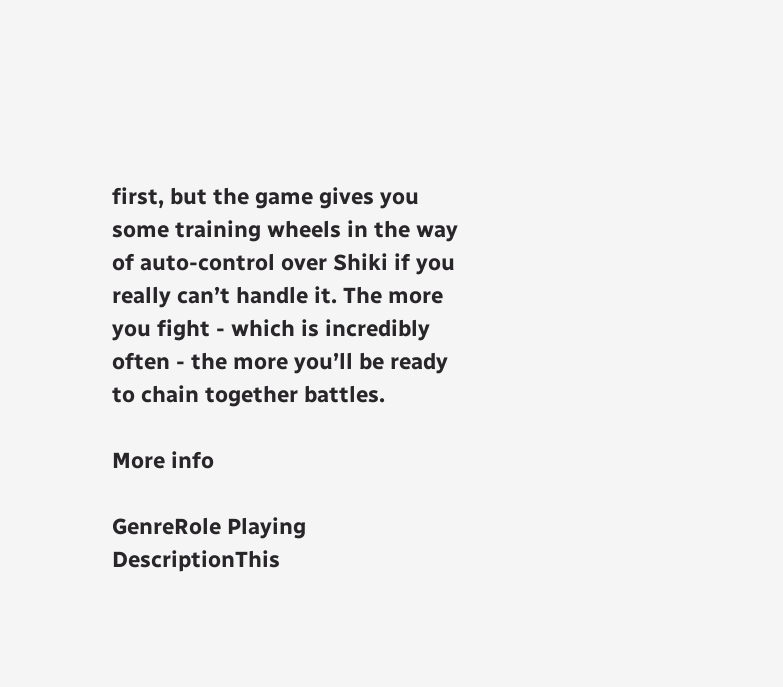first, but the game gives you some training wheels in the way of auto-control over Shiki if you really can’t handle it. The more you fight - which is incredibly often - the more you’ll be ready to chain together battles.

More info

GenreRole Playing
DescriptionThis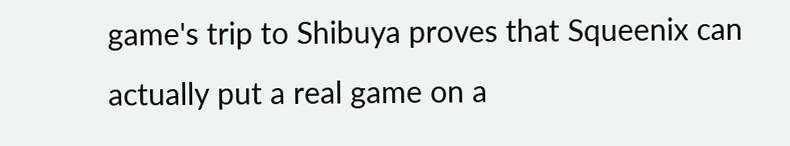game's trip to Shibuya proves that Squeenix can actually put a real game on a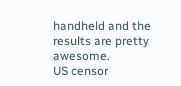handheld and the results are pretty awesome.
US censor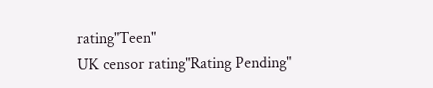rating"Teen"
UK censor rating"Rating Pending"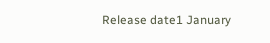Release date1 January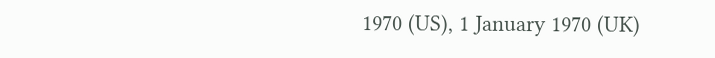1970 (US), 1 January 1970 (UK)